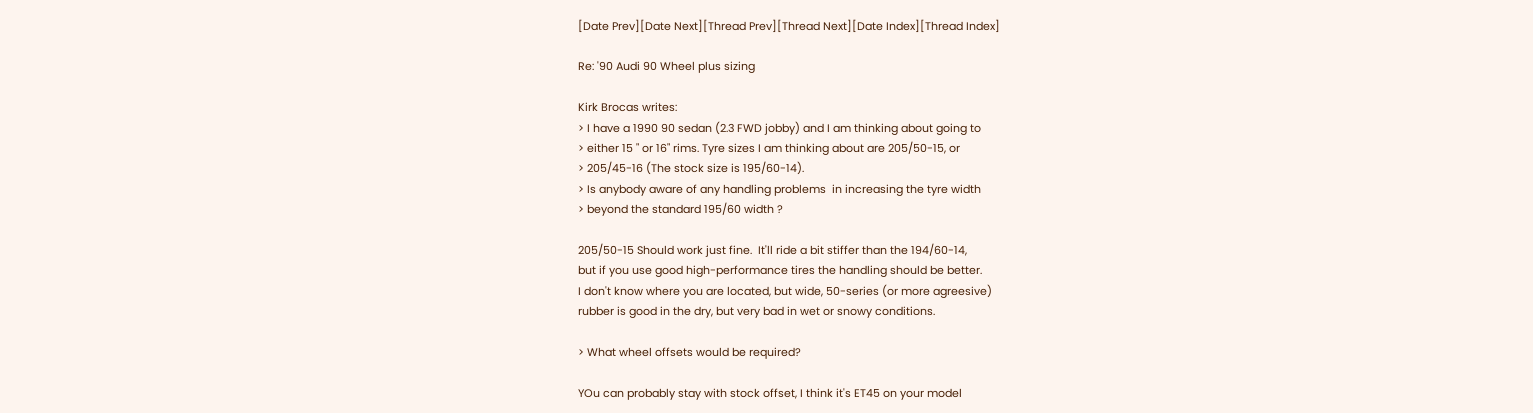[Date Prev][Date Next][Thread Prev][Thread Next][Date Index][Thread Index]

Re: '90 Audi 90 Wheel plus sizing

Kirk Brocas writes:
> I have a 1990 90 sedan (2.3 FWD jobby) and I am thinking about going to
> either 15 " or 16" rims. Tyre sizes I am thinking about are 205/50-15, or
> 205/45-16 (The stock size is 195/60-14).
> Is anybody aware of any handling problems  in increasing the tyre width
> beyond the standard 195/60 width ?

205/50-15 Should work just fine.  It'll ride a bit stiffer than the 194/60-14,
but if you use good high-performance tires the handling should be better.
I don't know where you are located, but wide, 50-series (or more agreesive)
rubber is good in the dry, but very bad in wet or snowy conditions.

> What wheel offsets would be required?

YOu can probably stay with stock offset, I think it's ET45 on your model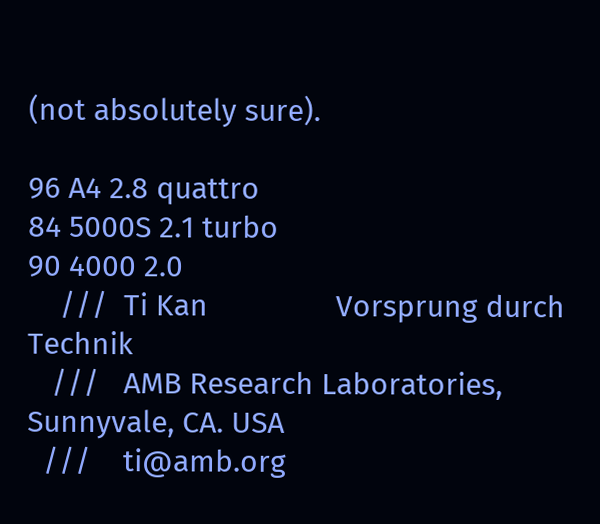(not absolutely sure).

96 A4 2.8 quattro
84 5000S 2.1 turbo
90 4000 2.0
    ///  Ti Kan                Vorsprung durch Technik
   ///   AMB Research Laboratories, Sunnyvale, CA. USA
  ///    ti@amb.org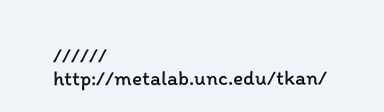//////  http://metalab.unc.edu/tkan/